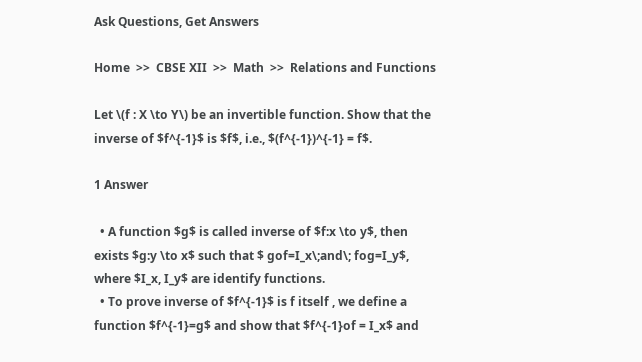Ask Questions, Get Answers

Home  >>  CBSE XII  >>  Math  >>  Relations and Functions

Let \(f : X \to Y\) be an invertible function. Show that the inverse of $f^{-1}$ is $f$, i.e., $(f^{-1})^{-1} = f$.

1 Answer

  • A function $g$ is called inverse of $f:x \to y$, then exists $g:y \to x$ such that $ gof=I_x\;and\; fog=I_y$, where $I_x, I_y$ are identify functions.
  • To prove inverse of $f^{-1}$ is f itself , we define a function $f^{-1}=g$ and show that $f^{-1}of = I_x$ and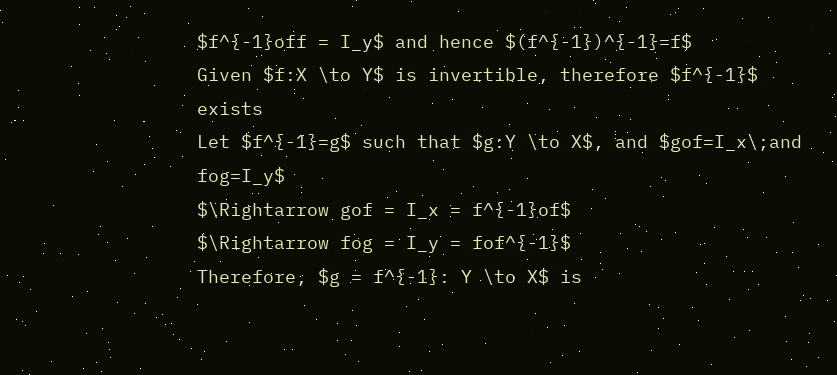$f^{-1}off = I_y$ and hence $(f^{-1})^{-1}=f$
Given $f:X \to Y$ is invertible, therefore $f^{-1}$ exists
Let $f^{-1}=g$ such that $g:Y \to X$, and $gof=I_x\;and fog=I_y$
$\Rightarrow gof = I_x = f^{-1}of$
$\Rightarrow fog = I_y = fof^{-1}$
Therefore, $g = f^{-1}: Y \to X$ is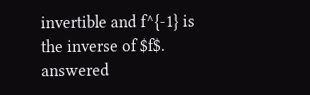invertible and f^{-1} is the inverse of $f$.
answered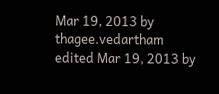Mar 19, 2013 by thagee.vedartham
edited Mar 19, 2013 by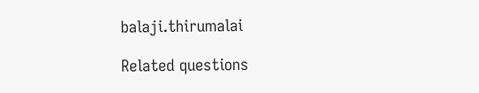balaji.thirumalai

Related questions